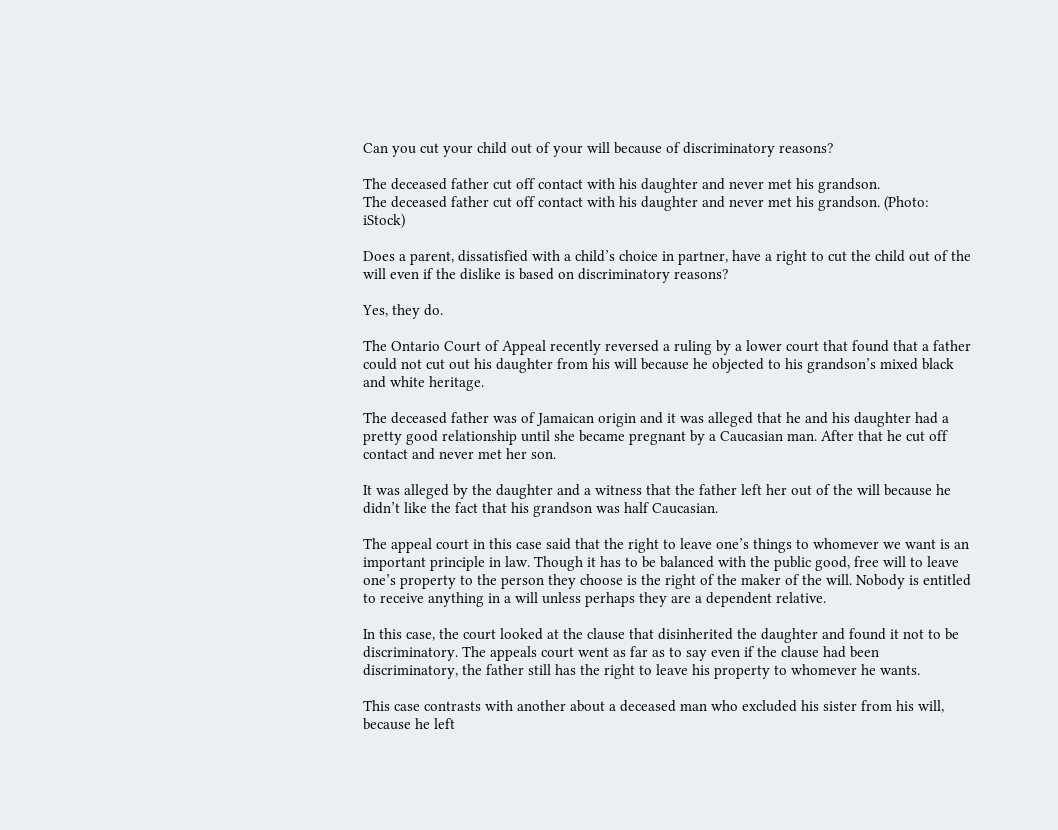Can you cut your child out of your will because of discriminatory reasons?

The deceased father cut off contact with his daughter and never met his grandson.
The deceased father cut off contact with his daughter and never met his grandson. (Photo: iStock)

Does a parent, dissatisfied with a child’s choice in partner, have a right to cut the child out of the will even if the dislike is based on discriminatory reasons?

Yes, they do.

The Ontario Court of Appeal recently reversed a ruling by a lower court that found that a father could not cut out his daughter from his will because he objected to his grandson’s mixed black and white heritage.

The deceased father was of Jamaican origin and it was alleged that he and his daughter had a pretty good relationship until she became pregnant by a Caucasian man. After that he cut off contact and never met her son.

It was alleged by the daughter and a witness that the father left her out of the will because he didn’t like the fact that his grandson was half Caucasian.

The appeal court in this case said that the right to leave one’s things to whomever we want is an important principle in law. Though it has to be balanced with the public good, free will to leave one’s property to the person they choose is the right of the maker of the will. Nobody is entitled to receive anything in a will unless perhaps they are a dependent relative.

In this case, the court looked at the clause that disinherited the daughter and found it not to be discriminatory. The appeals court went as far as to say even if the clause had been discriminatory, the father still has the right to leave his property to whomever he wants.

This case contrasts with another about a deceased man who excluded his sister from his will, because he left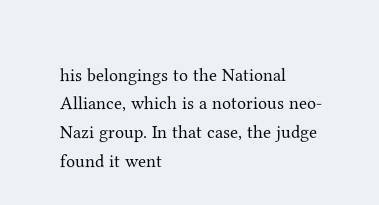his belongings to the National Alliance, which is a notorious neo-Nazi group. In that case, the judge found it went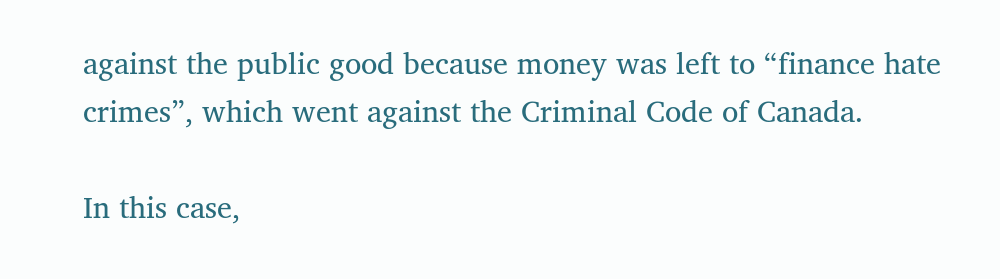against the public good because money was left to “finance hate crimes”, which went against the Criminal Code of Canada.

In this case,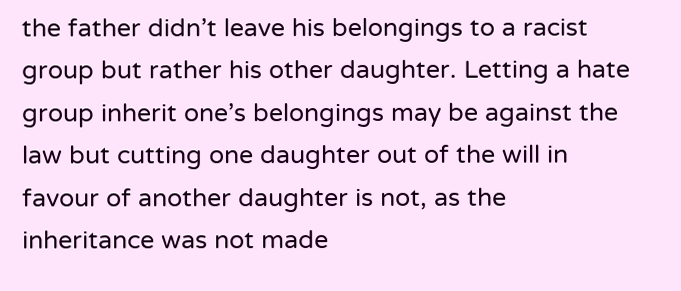the father didn’t leave his belongings to a racist group but rather his other daughter. Letting a hate group inherit one’s belongings may be against the law but cutting one daughter out of the will in favour of another daughter is not, as the inheritance was not made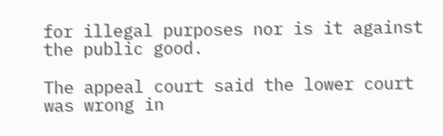for illegal purposes nor is it against the public good.

The appeal court said the lower court was wrong in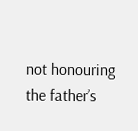not honouring the father’s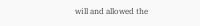will and allowed the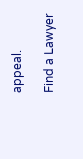appeal.

Find a Lawyer